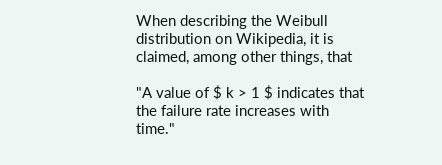When describing the Weibull distribution on Wikipedia, it is claimed, among other things, that

"A value of $ k > 1 $ indicates that the failure rate increases with time."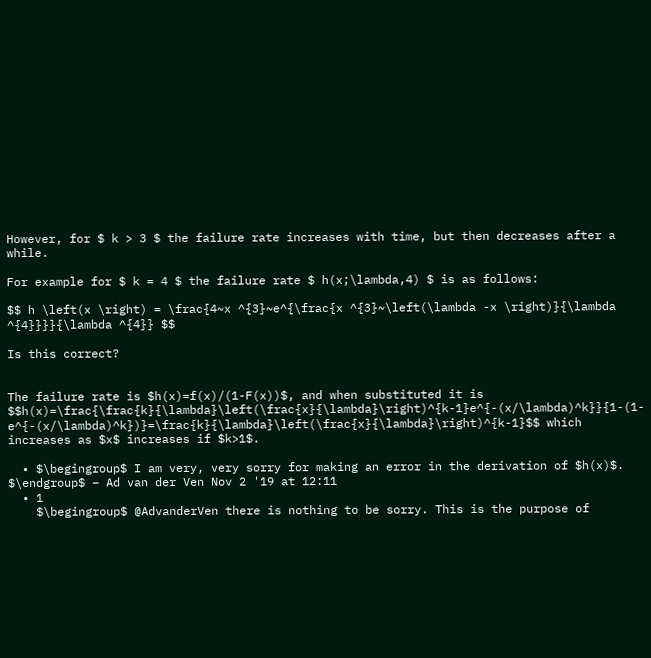However, for $ k > 3 $ the failure rate increases with time, but then decreases after a while.

For example for $ k = 4 $ the failure rate $ h(x;\lambda,4) $ is as follows:

$$ h \left(x \right) = \frac{4~x ^{3}~e^{\frac{x ^{3}~\left(\lambda -x \right)}{\lambda ^{4}}}}{\lambda ^{4}} $$

Is this correct?


The failure rate is $h(x)=f(x)/(1-F(x))$, and when substituted it is $$h(x)=\frac{\frac{k}{\lambda}\left(\frac{x}{\lambda}\right)^{k-1}e^{-(x/\lambda)^k}}{1-(1-e^{-(x/\lambda)^k})}=\frac{k}{\lambda}\left(\frac{x}{\lambda}\right)^{k-1}$$ which increases as $x$ increases if $k>1$.

  • $\begingroup$ I am very, very sorry for making an error in the derivation of $h(x)$. $\endgroup$ – Ad van der Ven Nov 2 '19 at 12:11
  • 1
    $\begingroup$ @AdvanderVen there is nothing to be sorry. This is the purpose of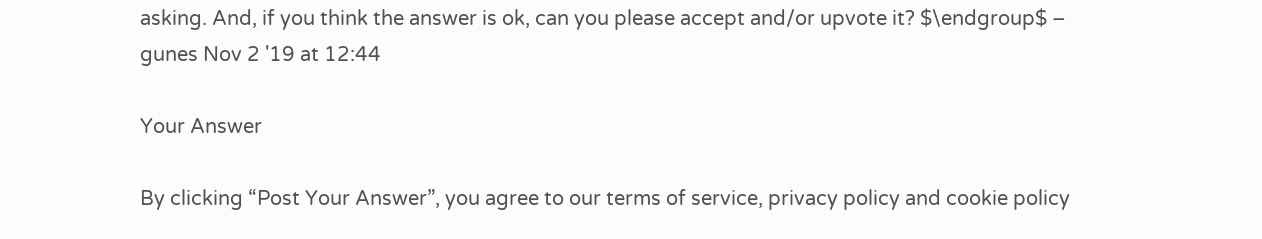asking. And, if you think the answer is ok, can you please accept and/or upvote it? $\endgroup$ – gunes Nov 2 '19 at 12:44

Your Answer

By clicking “Post Your Answer”, you agree to our terms of service, privacy policy and cookie policy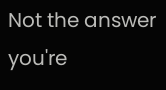Not the answer you're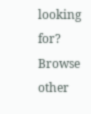looking for? Browse other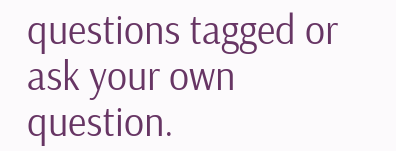questions tagged or ask your own question.